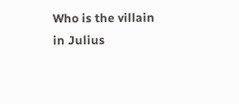Who is the villain in Julius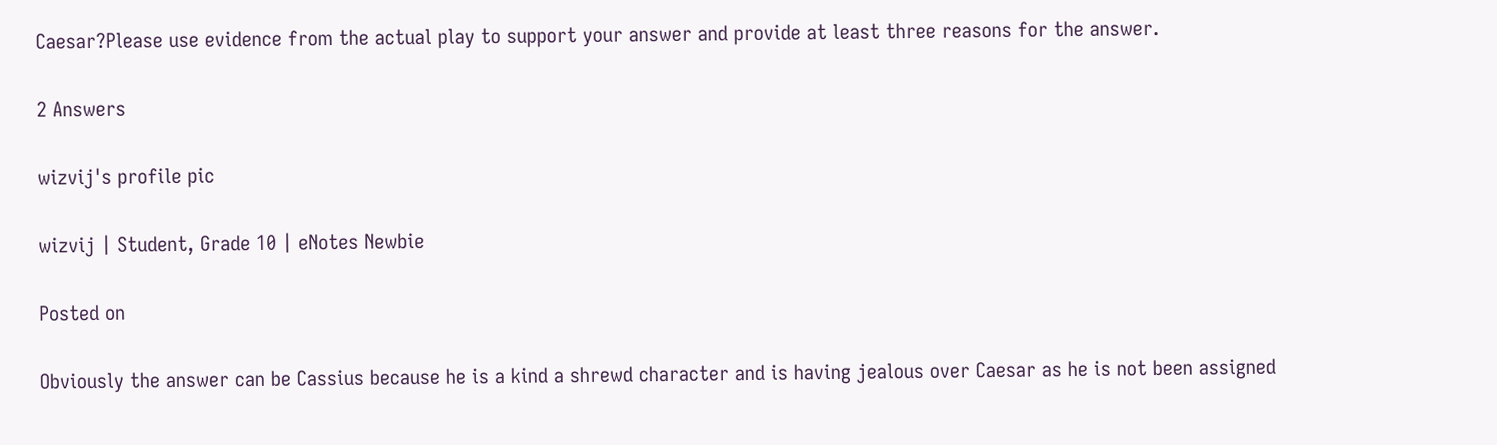Caesar?Please use evidence from the actual play to support your answer and provide at least three reasons for the answer.

2 Answers

wizvij's profile pic

wizvij | Student, Grade 10 | eNotes Newbie

Posted on

Obviously the answer can be Cassius because he is a kind a shrewd character and is having jealous over Caesar as he is not been assigned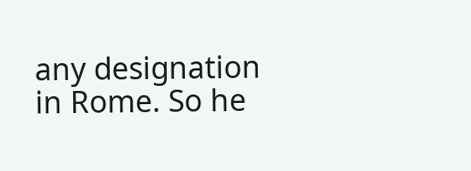any designation in Rome. So he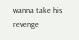wanna take his revenge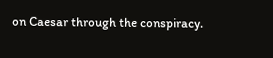on Caesar through the conspiracy.